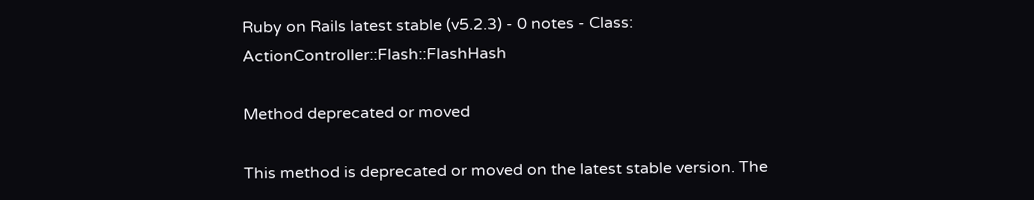Ruby on Rails latest stable (v5.2.3) - 0 notes - Class: ActionController::Flash::FlashHash

Method deprecated or moved

This method is deprecated or moved on the latest stable version. The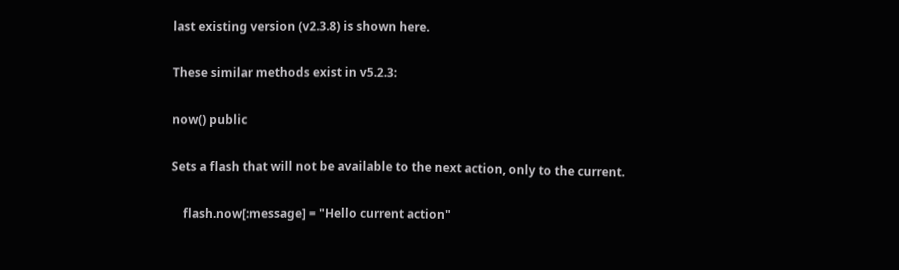last existing version (v2.3.8) is shown here.

These similar methods exist in v5.2.3:

now() public

Sets a flash that will not be available to the next action, only to the current.

    flash.now[:message] = "Hello current action"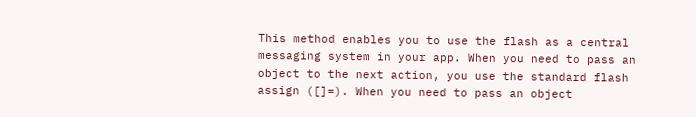This method enables you to use the flash as a central messaging system in your app. When you need to pass an object to the next action, you use the standard flash assign ([]=). When you need to pass an object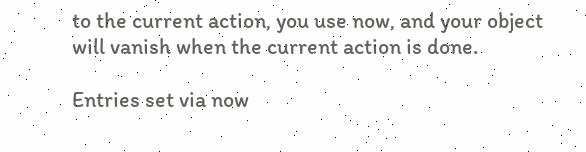to the current action, you use now, and your object will vanish when the current action is done.

Entries set via now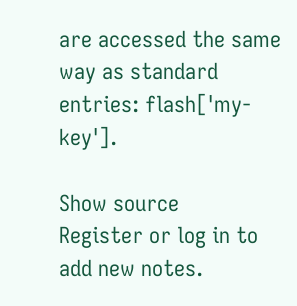are accessed the same way as standard entries: flash['my-key'].

Show source
Register or log in to add new notes.